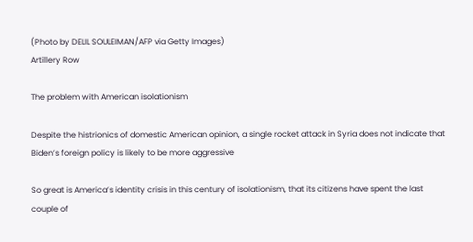(Photo by DELIL SOULEIMAN/AFP via Getty Images)
Artillery Row

The problem with American isolationism

Despite the histrionics of domestic American opinion, a single rocket attack in Syria does not indicate that Biden’s foreign policy is likely to be more aggressive

So great is America’s identity crisis in this century of isolationism, that its citizens have spent the last couple of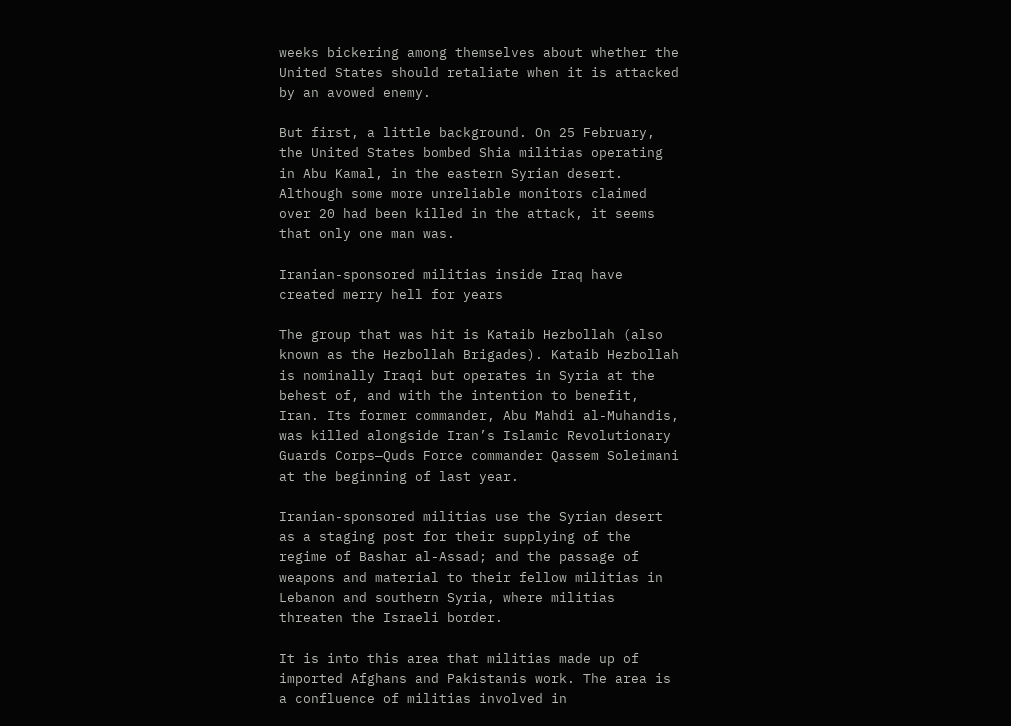weeks bickering among themselves about whether the United States should retaliate when it is attacked by an avowed enemy.

But first, a little background. On 25 February, the United States bombed Shia militias operating in Abu Kamal, in the eastern Syrian desert. Although some more unreliable monitors claimed over 20 had been killed in the attack, it seems that only one man was.

Iranian-sponsored militias inside Iraq have created merry hell for years

The group that was hit is Kataib Hezbollah (also known as the Hezbollah Brigades). Kataib Hezbollah is nominally Iraqi but operates in Syria at the behest of, and with the intention to benefit, Iran. Its former commander, Abu Mahdi al-Muhandis, was killed alongside Iran’s Islamic Revolutionary Guards Corps—Quds Force commander Qassem Soleimani at the beginning of last year.

Iranian-sponsored militias use the Syrian desert as a staging post for their supplying of the regime of Bashar al-Assad; and the passage of weapons and material to their fellow militias in Lebanon and southern Syria, where militias threaten the Israeli border.

It is into this area that militias made up of imported Afghans and Pakistanis work. The area is a confluence of militias involved in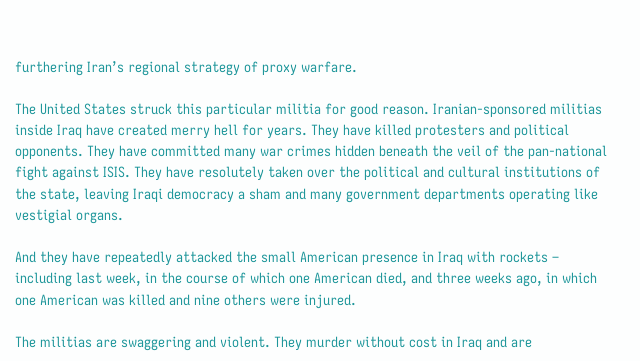furthering Iran’s regional strategy of proxy warfare.

The United States struck this particular militia for good reason. Iranian-sponsored militias inside Iraq have created merry hell for years. They have killed protesters and political opponents. They have committed many war crimes hidden beneath the veil of the pan-national fight against ISIS. They have resolutely taken over the political and cultural institutions of the state, leaving Iraqi democracy a sham and many government departments operating like vestigial organs.

And they have repeatedly attacked the small American presence in Iraq with rockets – including last week, in the course of which one American died, and three weeks ago, in which one American was killed and nine others were injured.

The militias are swaggering and violent. They murder without cost in Iraq and are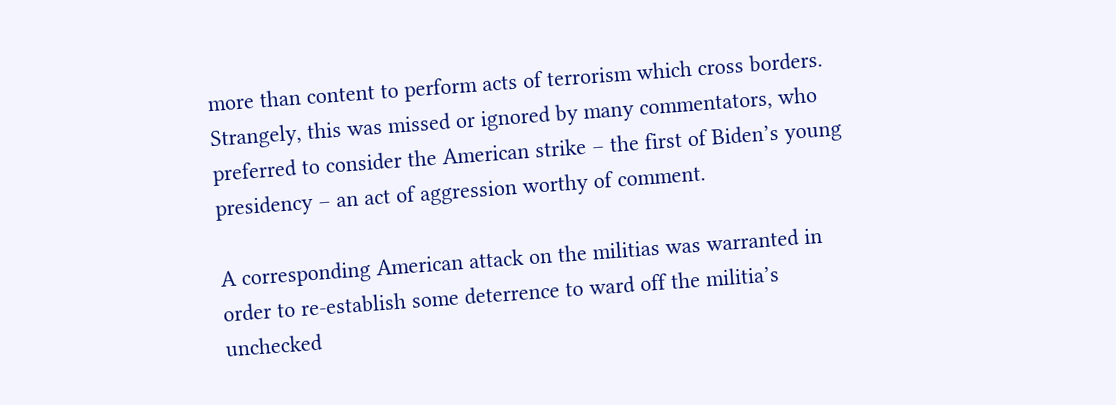more than content to perform acts of terrorism which cross borders. Strangely, this was missed or ignored by many commentators, who preferred to consider the American strike – the first of Biden’s young presidency – an act of aggression worthy of comment.

A corresponding American attack on the militias was warranted in order to re-establish some deterrence to ward off the militia’s unchecked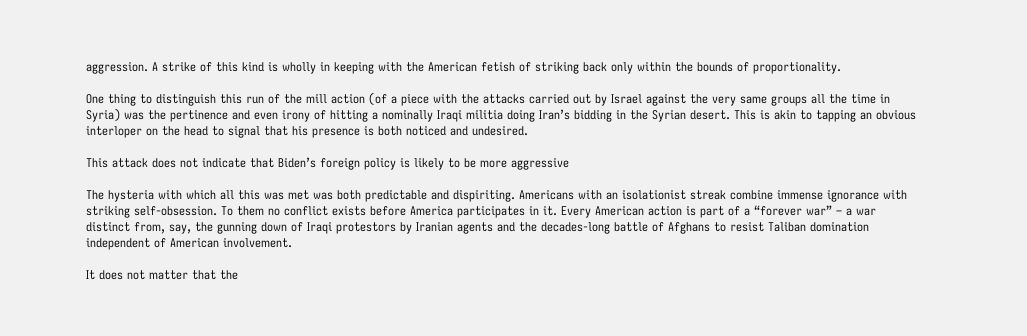aggression. A strike of this kind is wholly in keeping with the American fetish of striking back only within the bounds of proportionality.

One thing to distinguish this run of the mill action (of a piece with the attacks carried out by Israel against the very same groups all the time in Syria) was the pertinence and even irony of hitting a nominally Iraqi militia doing Iran’s bidding in the Syrian desert. This is akin to tapping an obvious interloper on the head to signal that his presence is both noticed and undesired.

This attack does not indicate that Biden’s foreign policy is likely to be more aggressive

The hysteria with which all this was met was both predictable and dispiriting. Americans with an isolationist streak combine immense ignorance with striking self-obsession. To them no conflict exists before America participates in it. Every American action is part of a “forever war” – a war distinct from, say, the gunning down of Iraqi protestors by Iranian agents and the decades-long battle of Afghans to resist Taliban domination independent of American involvement.

It does not matter that the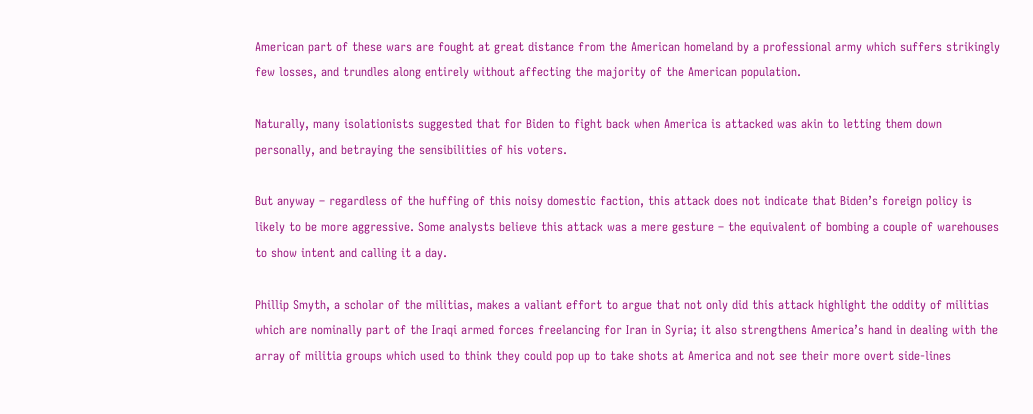American part of these wars are fought at great distance from the American homeland by a professional army which suffers strikingly few losses, and trundles along entirely without affecting the majority of the American population.

Naturally, many isolationists suggested that for Biden to fight back when America is attacked was akin to letting them down personally, and betraying the sensibilities of his voters.

But anyway – regardless of the huffing of this noisy domestic faction, this attack does not indicate that Biden’s foreign policy is likely to be more aggressive. Some analysts believe this attack was a mere gesture – the equivalent of bombing a couple of warehouses to show intent and calling it a day.

Phillip Smyth, a scholar of the militias, makes a valiant effort to argue that not only did this attack highlight the oddity of militias which are nominally part of the Iraqi armed forces freelancing for Iran in Syria; it also strengthens America’s hand in dealing with the array of militia groups which used to think they could pop up to take shots at America and not see their more overt side-lines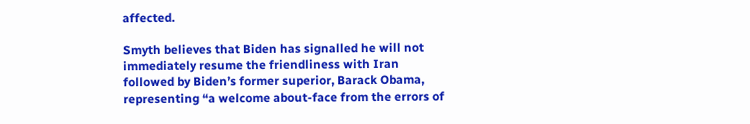affected.

Smyth believes that Biden has signalled he will not immediately resume the friendliness with Iran followed by Biden’s former superior, Barack Obama, representing “a welcome about-face from the errors of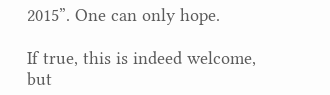2015”. One can only hope.

If true, this is indeed welcome, but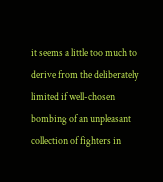it seems a little too much to derive from the deliberately limited if well-chosen bombing of an unpleasant collection of fighters in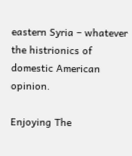eastern Syria – whatever the histrionics of domestic American opinion.

Enjoying The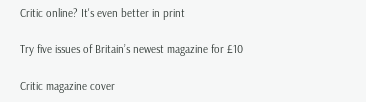Critic online? It's even better in print

Try five issues of Britain’s newest magazine for £10

Critic magazine cover